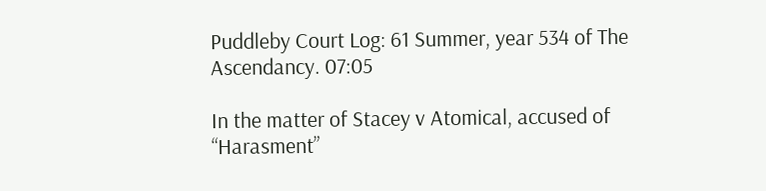Puddleby Court Log: 61 Summer, year 534 of The Ascendancy. 07:05

In the matter of Stacey v Atomical, accused of “Harasment”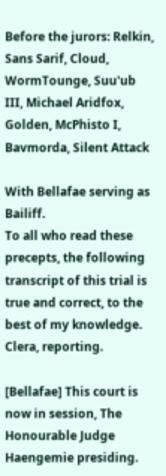Before the jurors: Relkin, Sans Sarif, Cloud, WormTounge, Suu'ub III, Michael Aridfox, Golden, McPhisto I, Bavmorda, Silent Attack

With Bellafae serving as Bailiff.
To all who read these precepts, the following transcript of this trial is true and correct, to the best of my knowledge.
Clera, reporting.

[Bellafae] This court is now in session, The Honourable Judge Haengemie presiding.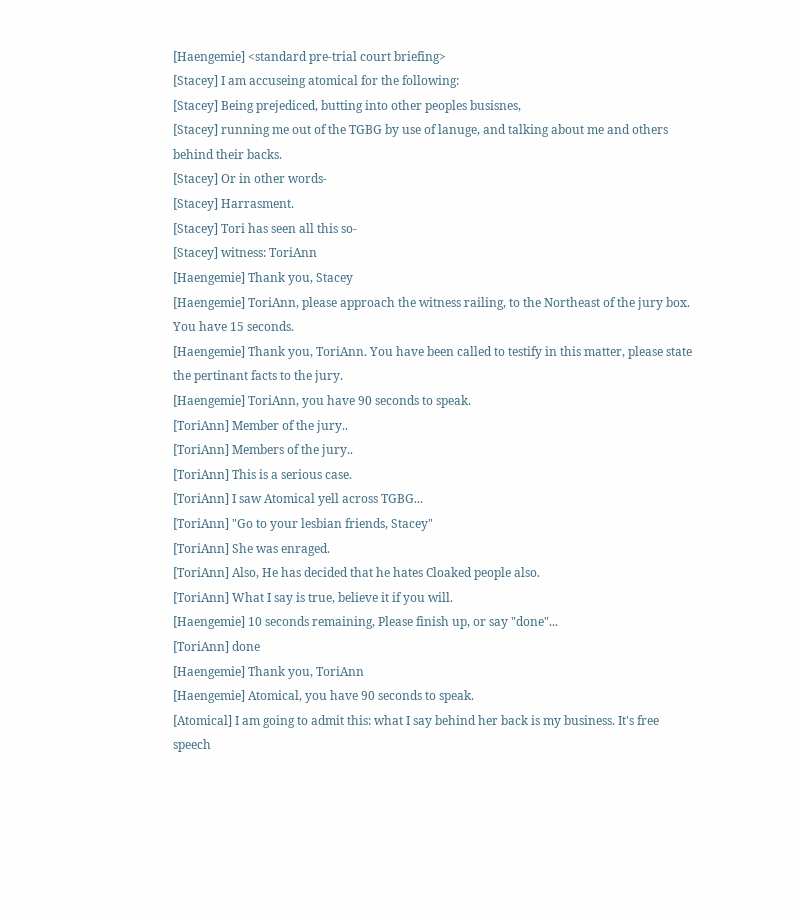[Haengemie] <standard pre-trial court briefing>
[Stacey] I am accuseing atomical for the following:
[Stacey] Being prejediced, butting into other peoples busisnes,
[Stacey] running me out of the TGBG by use of lanuge, and talking about me and others behind their backs.
[Stacey] Or in other words-
[Stacey] Harrasment.
[Stacey] Tori has seen all this so-
[Stacey] witness: ToriAnn
[Haengemie] Thank you, Stacey
[Haengemie] ToriAnn, please approach the witness railing, to the Northeast of the jury box. You have 15 seconds.
[Haengemie] Thank you, ToriAnn. You have been called to testify in this matter, please state the pertinant facts to the jury.
[Haengemie] ToriAnn, you have 90 seconds to speak.
[ToriAnn] Member of the jury..
[ToriAnn] Members of the jury..
[ToriAnn] This is a serious case.
[ToriAnn] I saw Atomical yell across TGBG...
[ToriAnn] "Go to your lesbian friends, Stacey"
[ToriAnn] She was enraged.
[ToriAnn] Also, He has decided that he hates Cloaked people also.
[ToriAnn] What I say is true, believe it if you will.
[Haengemie] 10 seconds remaining, Please finish up, or say "done"...
[ToriAnn] done
[Haengemie] Thank you, ToriAnn
[Haengemie] Atomical, you have 90 seconds to speak.
[Atomical] I am going to admit this: what I say behind her back is my business. It's free speech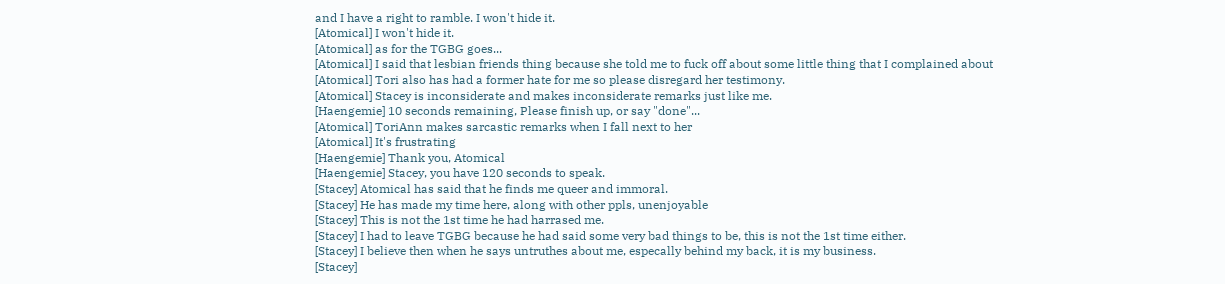and I have a right to ramble. I won't hide it.
[Atomical] I won't hide it.
[Atomical] as for the TGBG goes...
[Atomical] I said that lesbian friends thing because she told me to fuck off about some little thing that I complained about
[Atomical] Tori also has had a former hate for me so please disregard her testimony.
[Atomical] Stacey is inconsiderate and makes inconsiderate remarks just like me.
[Haengemie] 10 seconds remaining, Please finish up, or say "done"...
[Atomical] ToriAnn makes sarcastic remarks when I fall next to her
[Atomical] It's frustrating
[Haengemie] Thank you, Atomical
[Haengemie] Stacey, you have 120 seconds to speak.
[Stacey] Atomical has said that he finds me queer and immoral.
[Stacey] He has made my time here, along with other ppls, unenjoyable
[Stacey] This is not the 1st time he had harrased me.
[Stacey] I had to leave TGBG because he had said some very bad things to be, this is not the 1st time either.
[Stacey] I believe then when he says untruthes about me, especally behind my back, it is my business.
[Stacey]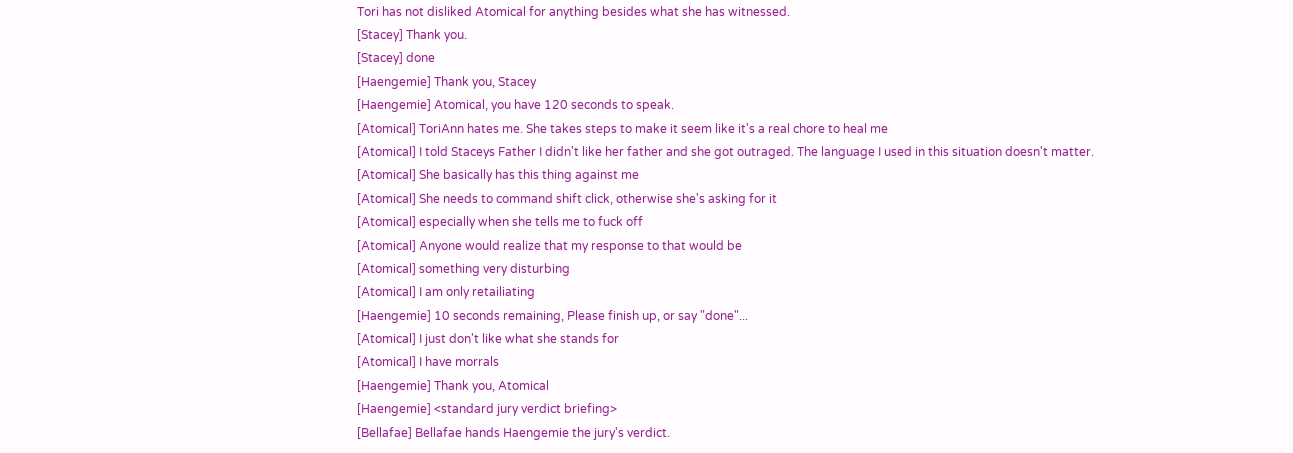Tori has not disliked Atomical for anything besides what she has witnessed.
[Stacey] Thank you.
[Stacey] done
[Haengemie] Thank you, Stacey
[Haengemie] Atomical, you have 120 seconds to speak.
[Atomical] ToriAnn hates me. She takes steps to make it seem like it's a real chore to heal me
[Atomical] I told Staceys Father I didn't like her father and she got outraged. The language I used in this situation doesn't matter.
[Atomical] She basically has this thing against me
[Atomical] She needs to command shift click, otherwise she's asking for it
[Atomical] especially when she tells me to fuck off
[Atomical] Anyone would realize that my response to that would be
[Atomical] something very disturbing
[Atomical] I am only retailiating
[Haengemie] 10 seconds remaining, Please finish up, or say "done"...
[Atomical] I just don't like what she stands for
[Atomical] I have morrals
[Haengemie] Thank you, Atomical
[Haengemie] <standard jury verdict briefing>
[Bellafae] Bellafae hands Haengemie the jury's verdict.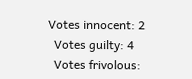Votes innocent: 2
  Votes guilty: 4
  Votes frivolous: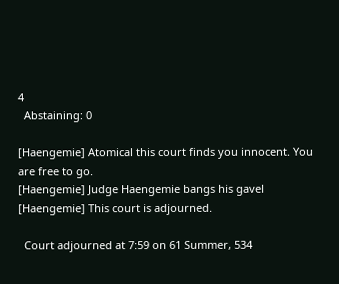4
  Abstaining: 0

[Haengemie] Atomical this court finds you innocent. You are free to go.
[Haengemie] Judge Haengemie bangs his gavel
[Haengemie] This court is adjourned.

  Court adjourned at 7:59 on 61 Summer, 534